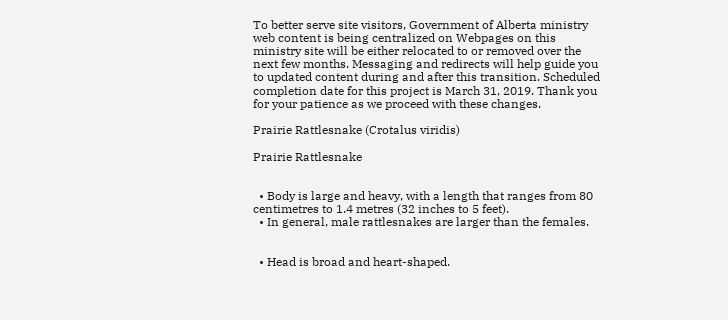To better serve site visitors, Government of Alberta ministry web content is being centralized on Webpages on this ministry site will be either relocated to or removed over the next few months. Messaging and redirects will help guide you to updated content during and after this transition. Scheduled completion date for this project is March 31, 2019. Thank you for your patience as we proceed with these changes.

Prairie Rattlesnake (Crotalus viridis)

Prairie Rattlesnake


  • Body is large and heavy, with a length that ranges from 80 centimetres to 1.4 metres (32 inches to 5 feet).
  • In general, male rattlesnakes are larger than the females.


  • Head is broad and heart-shaped.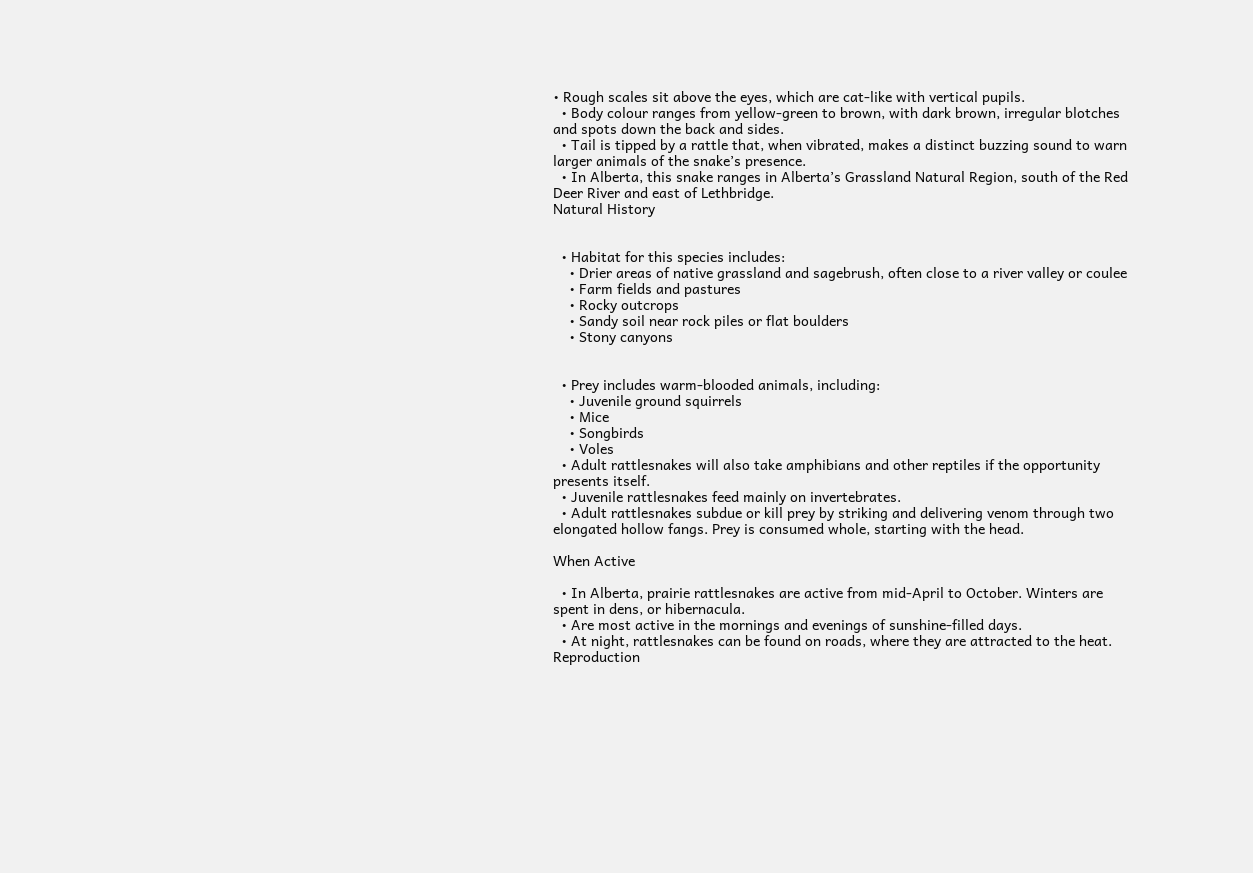• Rough scales sit above the eyes, which are cat-like with vertical pupils.
  • Body colour ranges from yellow-green to brown, with dark brown, irregular blotches and spots down the back and sides.
  • Tail is tipped by a rattle that, when vibrated, makes a distinct buzzing sound to warn larger animals of the snake’s presence.
  • In Alberta, this snake ranges in Alberta’s Grassland Natural Region, south of the Red Deer River and east of Lethbridge.
Natural History


  • Habitat for this species includes:
    • Drier areas of native grassland and sagebrush, often close to a river valley or coulee
    • Farm fields and pastures
    • Rocky outcrops
    • Sandy soil near rock piles or flat boulders
    • Stony canyons


  • Prey includes warm-blooded animals, including:
    • Juvenile ground squirrels
    • Mice
    • Songbirds
    • Voles
  • Adult rattlesnakes will also take amphibians and other reptiles if the opportunity presents itself.
  • Juvenile rattlesnakes feed mainly on invertebrates.
  • Adult rattlesnakes subdue or kill prey by striking and delivering venom through two elongated hollow fangs. Prey is consumed whole, starting with the head.

When Active

  • In Alberta, prairie rattlesnakes are active from mid-April to October. Winters are spent in dens, or hibernacula.
  • Are most active in the mornings and evenings of sunshine-filled days.
  • At night, rattlesnakes can be found on roads, where they are attracted to the heat.
Reproduction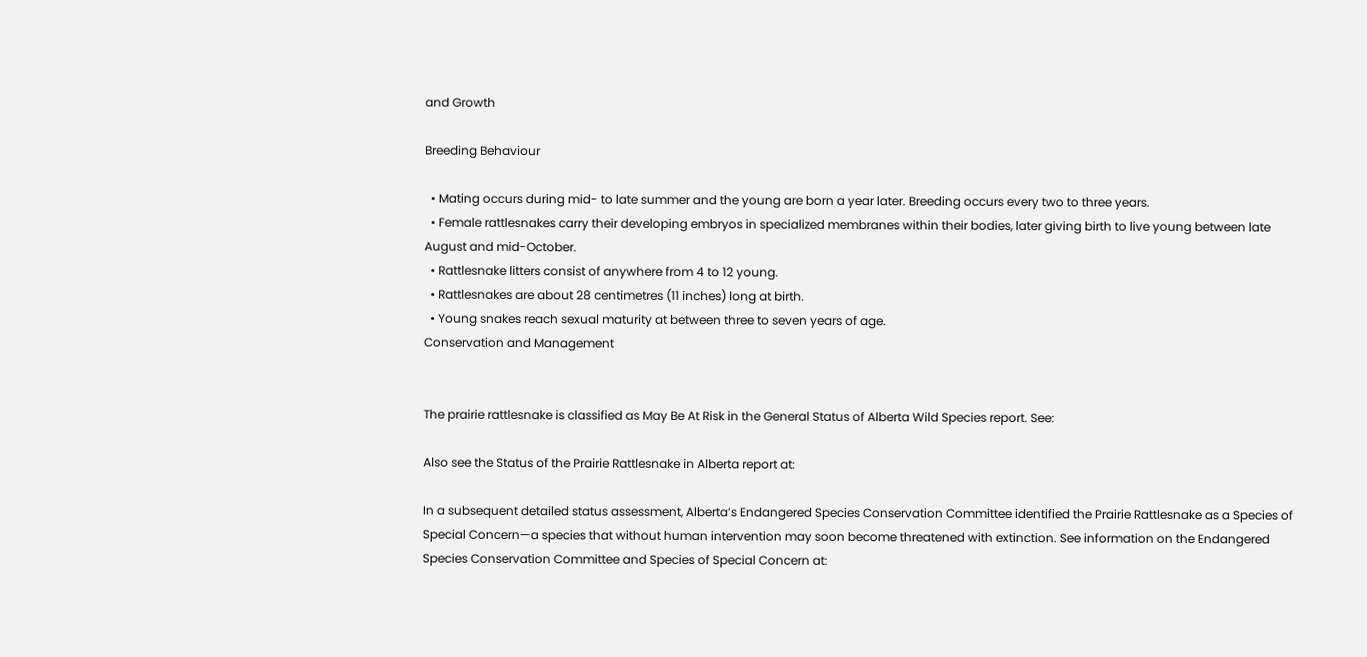and Growth

Breeding Behaviour

  • Mating occurs during mid- to late summer and the young are born a year later. Breeding occurs every two to three years.
  • Female rattlesnakes carry their developing embryos in specialized membranes within their bodies, later giving birth to live young between late August and mid-October.
  • Rattlesnake litters consist of anywhere from 4 to 12 young.
  • Rattlesnakes are about 28 centimetres (11 inches) long at birth.
  • Young snakes reach sexual maturity at between three to seven years of age.
Conservation and Management


The prairie rattlesnake is classified as May Be At Risk in the General Status of Alberta Wild Species report. See:

Also see the Status of the Prairie Rattlesnake in Alberta report at:

In a subsequent detailed status assessment, Alberta’s Endangered Species Conservation Committee identified the Prairie Rattlesnake as a Species of Special Concern—a species that without human intervention may soon become threatened with extinction. See information on the Endangered Species Conservation Committee and Species of Special Concern at: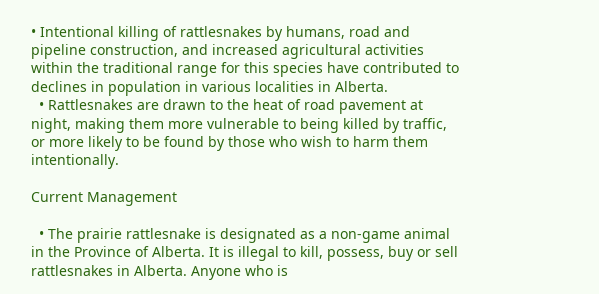• Intentional killing of rattlesnakes by humans, road and pipeline construction, and increased agricultural activities within the traditional range for this species have contributed to declines in population in various localities in Alberta.
  • Rattlesnakes are drawn to the heat of road pavement at night, making them more vulnerable to being killed by traffic, or more likely to be found by those who wish to harm them intentionally.

Current Management

  • The prairie rattlesnake is designated as a non-game animal in the Province of Alberta. It is illegal to kill, possess, buy or sell rattlesnakes in Alberta. Anyone who is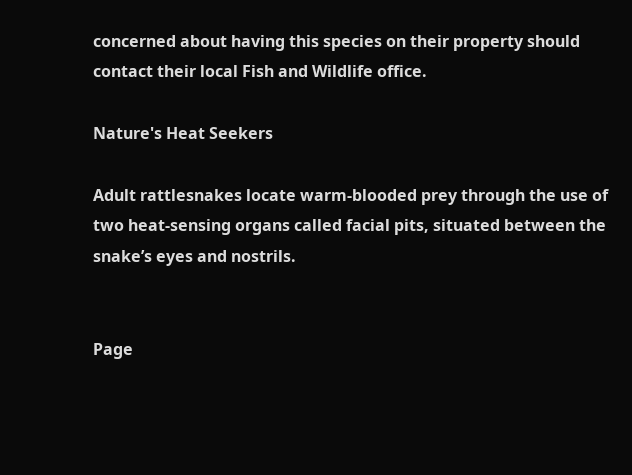concerned about having this species on their property should contact their local Fish and Wildlife office.

Nature's Heat Seekers

Adult rattlesnakes locate warm-blooded prey through the use of two heat-sensing organs called facial pits, situated between the snake’s eyes and nostrils.


Page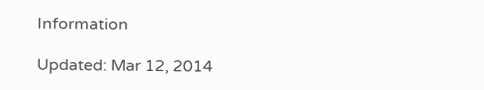Information

Updated: Mar 12, 2014